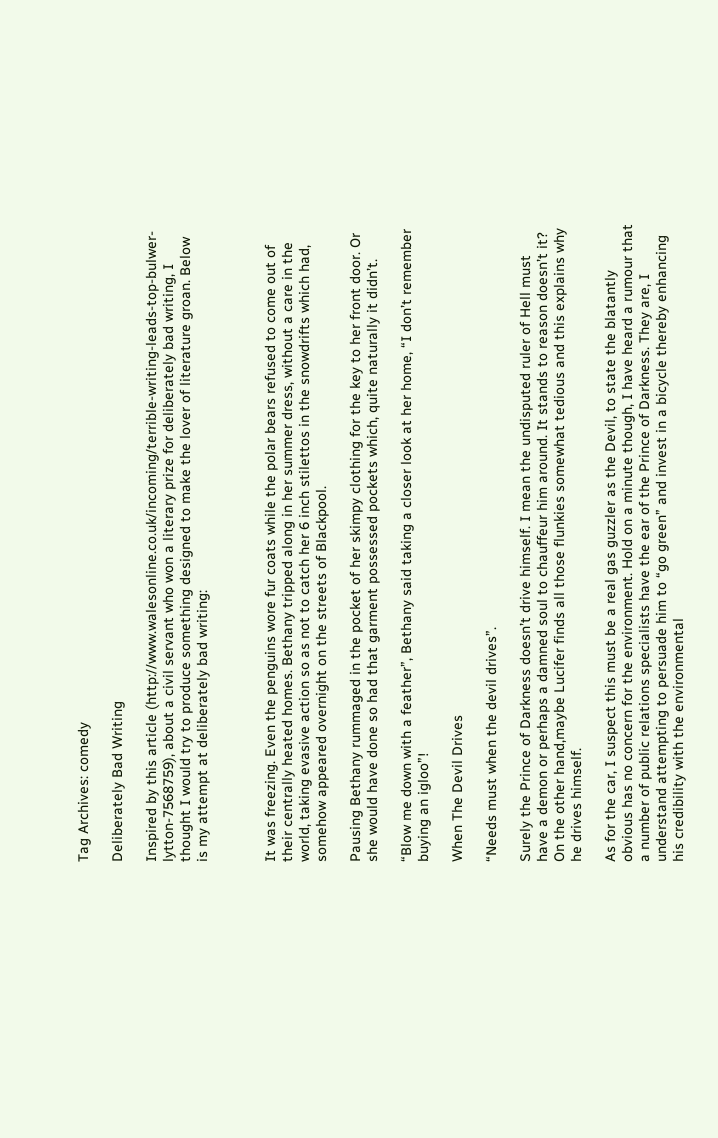Tag Archives: comedy

Deliberately Bad Writing

Inspired by this article (http://www.walesonline.co.uk/incoming/terrible-writing-leads-top-bulwer-lytton-7568759), about a civil servant who won a literary prize for deliberately bad writing, I thought I would try to produce something designed to make the lover of literature groan. Below is my attempt at deliberately bad writing:



It was freezing. Even the penguins wore fur coats while the polar bears refused to come out of their centrally heated homes. Bethany tripped along in her summer dress, without a care in the world, taking evasive action so as not to catch her 6 inch stilettos in the snowdrifts which had, somehow appeared overnight on the streets of Blackpool.

Pausing Bethany rummaged in the pocket of her skimpy clothing for the key to her front door. Or she would have done so had that garment possessed pockets which, quite naturally it didn’t.

“Blow me down with a feather”, Bethany said taking a closer look at her home, “I don’t remember buying an igloo”!

When The Devil Drives

“Needs must when the devil drives”.

Surely the Prince of Darkness doesn’t drive himself. I mean the undisputed ruler of Hell must have a demon or perhaps a damned soul to chauffeur him around. It stands to reason doesn’t it? On the other hand,maybe Lucifer finds all those flunkies somewhat tedious and this explains why he drives himself.

As for the car, I suspect this must be a real gas guzzler as the Devil, to state the blatantly obvious has no concern for the environment. Hold on a minute though, I have heard a rumour that a number of public relations specialists have the ear of the Prince of Darkness. They are, I understand attempting to persuade him to “go green” and invest in a bicycle thereby enhancing his credibility with the environmental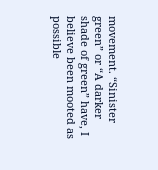movement. “Sinister green” or “A darker shade of green” have, I believe been mooted as possible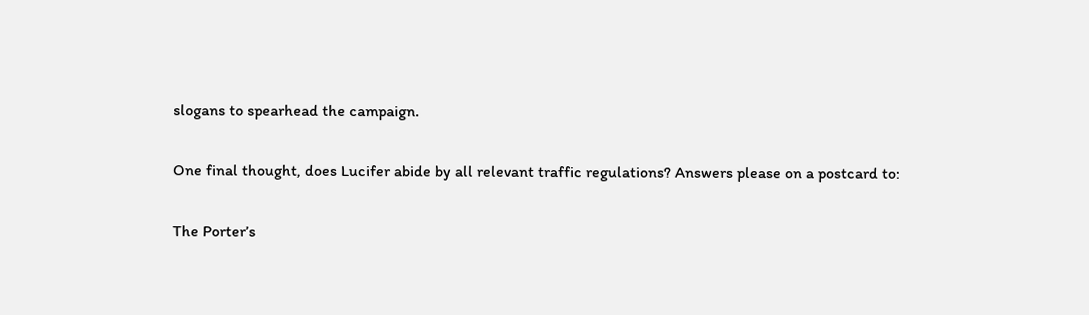slogans to spearhead the campaign.

One final thought, does Lucifer abide by all relevant traffic regulations? Answers please on a postcard to:

The Porter’s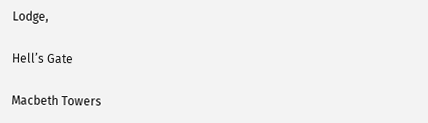Lodge,

Hell’s Gate

Macbeth Towers